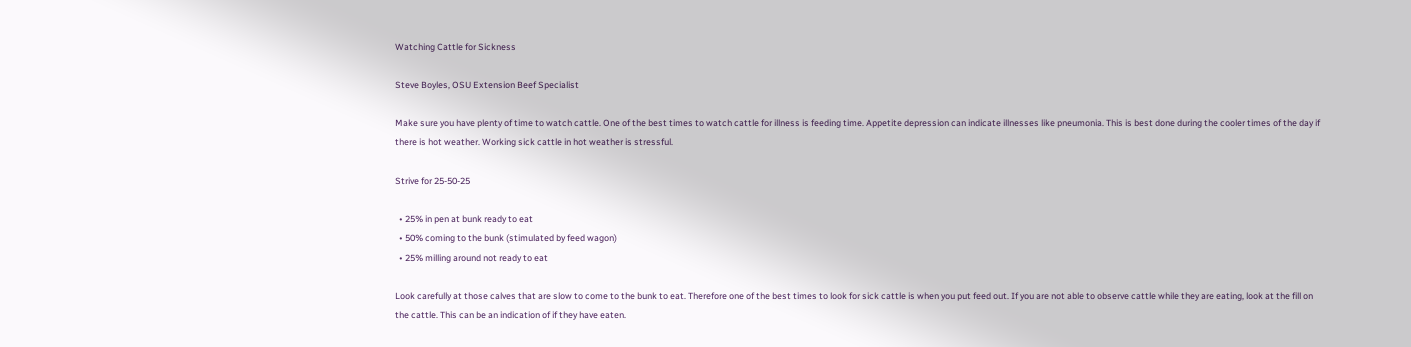Watching Cattle for Sickness

Steve Boyles, OSU Extension Beef Specialist

Make sure you have plenty of time to watch cattle. One of the best times to watch cattle for illness is feeding time. Appetite depression can indicate illnesses like pneumonia. This is best done during the cooler times of the day if there is hot weather. Working sick cattle in hot weather is stressful.

Strive for 25-50-25

  • 25% in pen at bunk ready to eat
  • 50% coming to the bunk (stimulated by feed wagon)
  • 25% milling around not ready to eat

Look carefully at those calves that are slow to come to the bunk to eat. Therefore one of the best times to look for sick cattle is when you put feed out. If you are not able to observe cattle while they are eating, look at the fill on the cattle. This can be an indication of if they have eaten.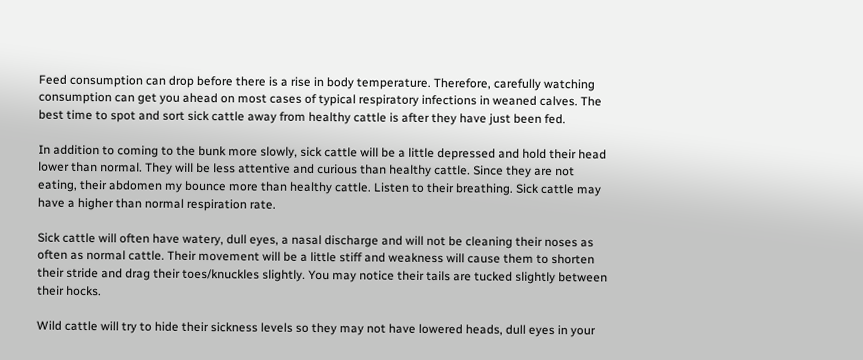Feed consumption can drop before there is a rise in body temperature. Therefore, carefully watching consumption can get you ahead on most cases of typical respiratory infections in weaned calves. The best time to spot and sort sick cattle away from healthy cattle is after they have just been fed.

In addition to coming to the bunk more slowly, sick cattle will be a little depressed and hold their head lower than normal. They will be less attentive and curious than healthy cattle. Since they are not eating, their abdomen my bounce more than healthy cattle. Listen to their breathing. Sick cattle may have a higher than normal respiration rate.

Sick cattle will often have watery, dull eyes, a nasal discharge and will not be cleaning their noses as often as normal cattle. Their movement will be a little stiff and weakness will cause them to shorten their stride and drag their toes/knuckles slightly. You may notice their tails are tucked slightly between their hocks.

Wild cattle will try to hide their sickness levels so they may not have lowered heads, dull eyes in your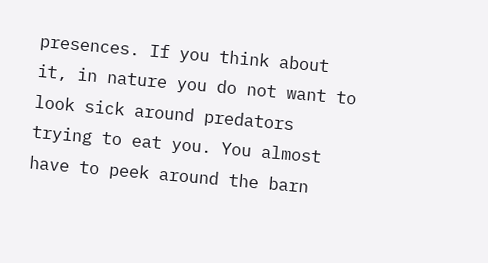presences. If you think about it, in nature you do not want to look sick around predators trying to eat you. You almost have to peek around the barn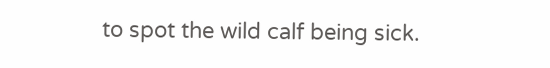to spot the wild calf being sick.